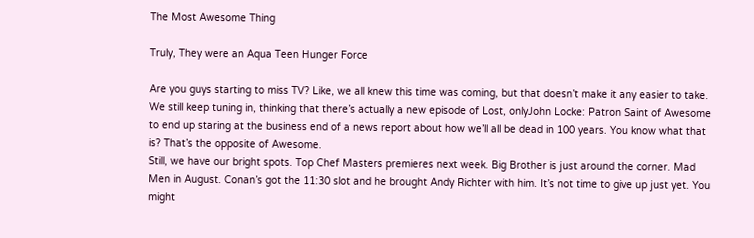The Most Awesome Thing

Truly, They were an Aqua Teen Hunger Force

Are you guys starting to miss TV? Like, we all knew this time was coming, but that doesn’t make it any easier to take. We still keep tuning in, thinking that there’s actually a new episode of Lost, onlyJohn Locke: Patron Saint of Awesome to end up staring at the business end of a news report about how we’ll all be dead in 100 years. You know what that is? That’s the opposite of Awesome.
Still, we have our bright spots. Top Chef Masters premieres next week. Big Brother is just around the corner. Mad Men in August. Conan’s got the 11:30 slot and he brought Andy Richter with him. It’s not time to give up just yet. You might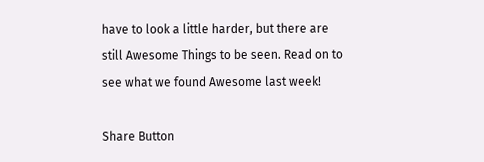have to look a little harder, but there are still Awesome Things to be seen. Read on to see what we found Awesome last week!

Share Button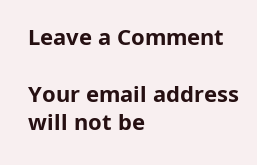Leave a Comment

Your email address will not be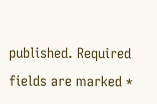published. Required fields are marked *